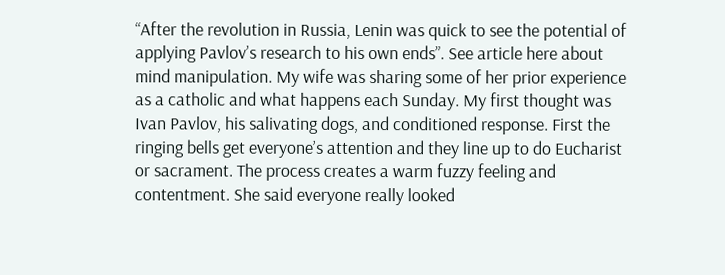“After the revolution in Russia, Lenin was quick to see the potential of applying Pavlov’s research to his own ends”. See article here about mind manipulation. My wife was sharing some of her prior experience as a catholic and what happens each Sunday. My first thought was Ivan Pavlov, his salivating dogs, and conditioned response. First the ringing bells get everyone’s attention and they line up to do Eucharist or sacrament. The process creates a warm fuzzy feeling and contentment. She said everyone really looked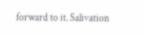forward to it. Salivation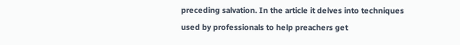preceding salvation. In the article it delves into techniques used by professionals to help preachers get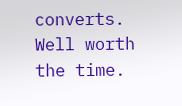converts. Well worth the time.